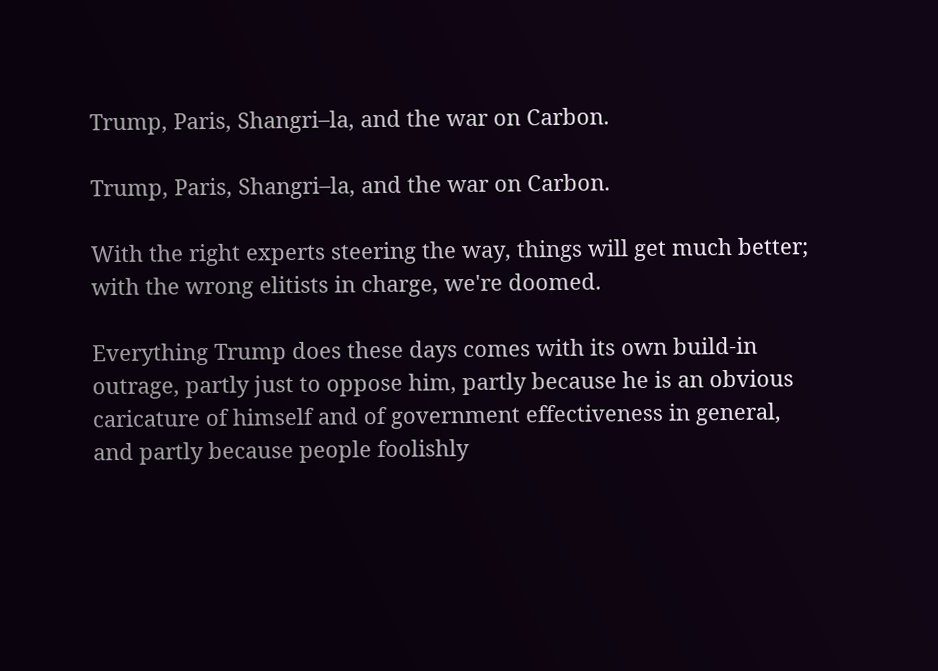Trump, Paris, Shangri–la, and the war on Carbon.

Trump, Paris, Shangri–la, and the war on Carbon.

With the right experts steering the way, things will get much better; with the wrong elitists in charge, we're doomed.

Everything Trump does these days comes with its own build-in outrage, partly just to oppose him, partly because he is an obvious caricature of himself and of government effectiveness in general, and partly because people foolishly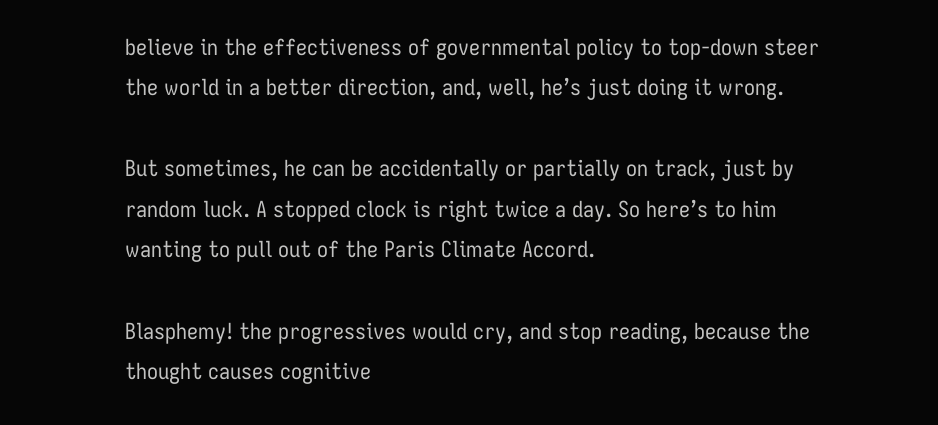believe in the effectiveness of governmental policy to top-down steer the world in a better direction, and, well, he’s just doing it wrong.

But sometimes, he can be accidentally or partially on track, just by random luck. A stopped clock is right twice a day. So here’s to him wanting to pull out of the Paris Climate Accord.

Blasphemy! the progressives would cry, and stop reading, because the thought causes cognitive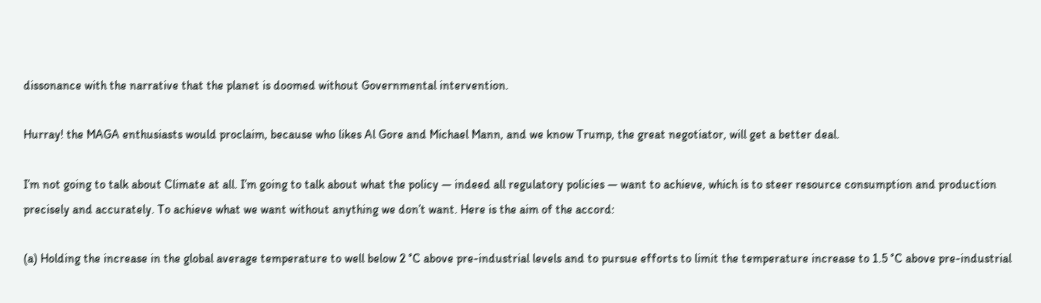dissonance with the narrative that the planet is doomed without Governmental intervention.

Hurray! the MAGA enthusiasts would proclaim, because who likes Al Gore and Michael Mann, and we know Trump, the great negotiator, will get a better deal.

I’m not going to talk about Climate at all. I’m going to talk about what the policy — indeed all regulatory policies — want to achieve, which is to steer resource consumption and production precisely and accurately. To achieve what we want without anything we don’t want. Here is the aim of the accord:

(a) Holding the increase in the global average temperature to well below 2 °C above pre-industrial levels and to pursue efforts to limit the temperature increase to 1.5 °C above pre-industrial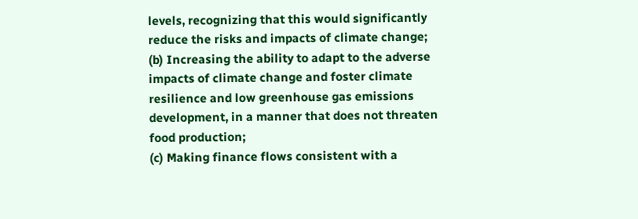levels, recognizing that this would significantly reduce the risks and impacts of climate change;
(b) Increasing the ability to adapt to the adverse impacts of climate change and foster climate resilience and low greenhouse gas emissions development, in a manner that does not threaten food production;
(c) Making finance flows consistent with a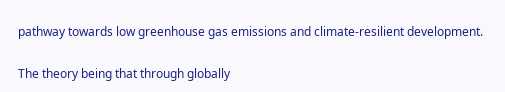pathway towards low greenhouse gas emissions and climate-resilient development.

The theory being that through globally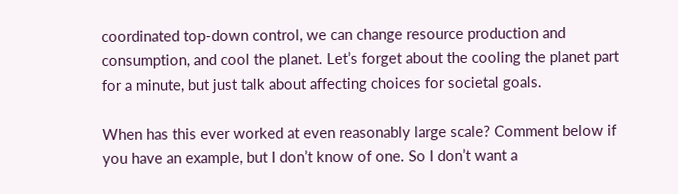coordinated top-down control, we can change resource production and consumption, and cool the planet. Let’s forget about the cooling the planet part for a minute, but just talk about affecting choices for societal goals.

When has this ever worked at even reasonably large scale? Comment below if you have an example, but I don’t know of one. So I don’t want a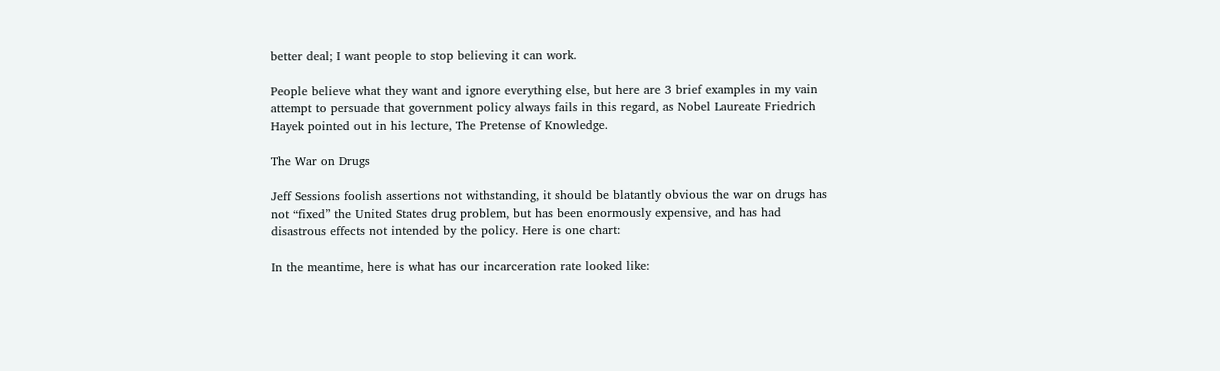better deal; I want people to stop believing it can work.

People believe what they want and ignore everything else, but here are 3 brief examples in my vain attempt to persuade that government policy always fails in this regard, as Nobel Laureate Friedrich Hayek pointed out in his lecture, The Pretense of Knowledge.

The War on Drugs

Jeff Sessions foolish assertions not withstanding, it should be blatantly obvious the war on drugs has not “fixed” the United States drug problem, but has been enormously expensive, and has had disastrous effects not intended by the policy. Here is one chart:

In the meantime, here is what has our incarceration rate looked like: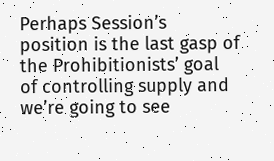Perhaps Session’s position is the last gasp of the Prohibitionists’ goal of controlling supply and we’re going to see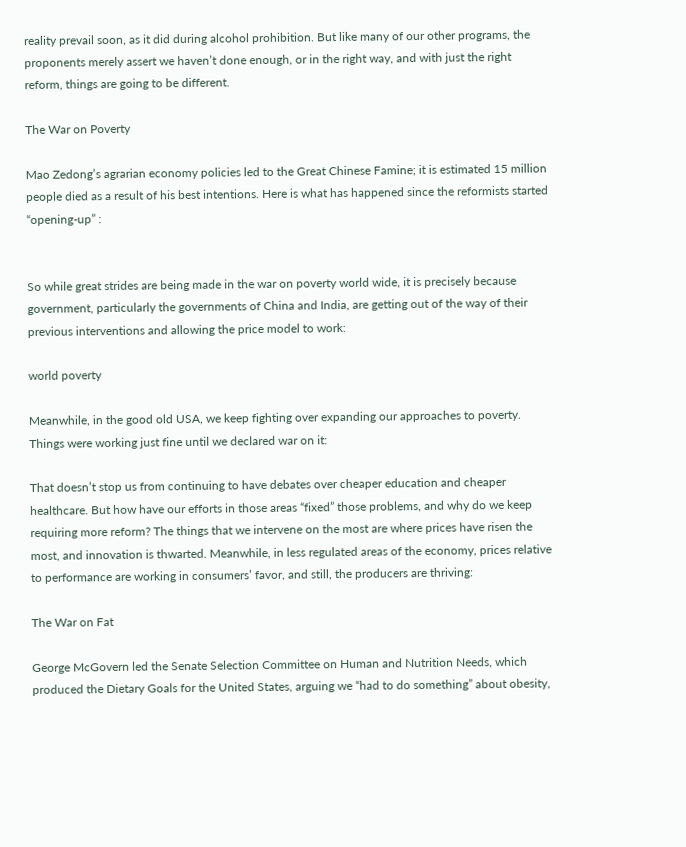reality prevail soon, as it did during alcohol prohibition. But like many of our other programs, the proponents merely assert we haven’t done enough, or in the right way, and with just the right reform, things are going to be different.

The War on Poverty

Mao Zedong’s agrarian economy policies led to the Great Chinese Famine; it is estimated 15 million people died as a result of his best intentions. Here is what has happened since the reformists started “opening-up” :


So while great strides are being made in the war on poverty world wide, it is precisely because government, particularly the governments of China and India, are getting out of the way of their previous interventions and allowing the price model to work:

world poverty

Meanwhile, in the good old USA, we keep fighting over expanding our approaches to poverty. Things were working just fine until we declared war on it:

That doesn’t stop us from continuing to have debates over cheaper education and cheaper healthcare. But how have our efforts in those areas “fixed” those problems, and why do we keep requiring more reform? The things that we intervene on the most are where prices have risen the most, and innovation is thwarted. Meanwhile, in less regulated areas of the economy, prices relative to performance are working in consumers’ favor, and still, the producers are thriving:

The War on Fat

George McGovern led the Senate Selection Committee on Human and Nutrition Needs, which produced the Dietary Goals for the United States, arguing we “had to do something” about obesity,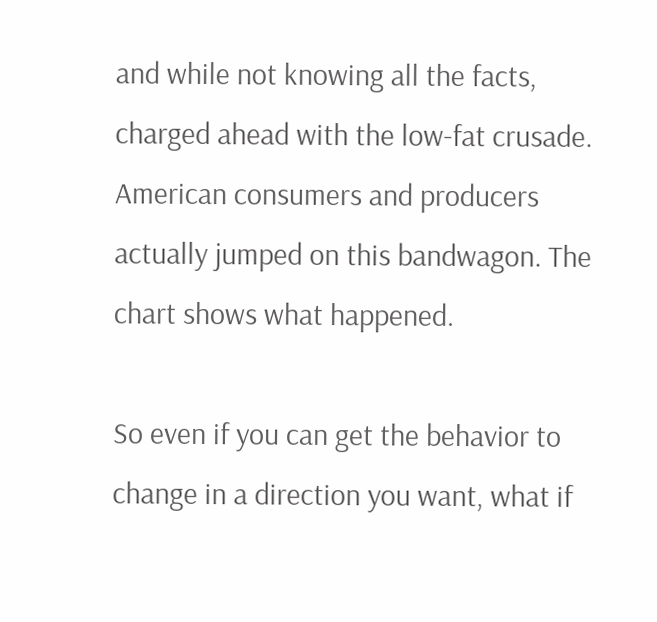and while not knowing all the facts, charged ahead with the low-fat crusade. American consumers and producers actually jumped on this bandwagon. The chart shows what happened.

So even if you can get the behavior to change in a direction you want, what if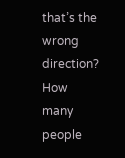that’s the wrong direction? How many people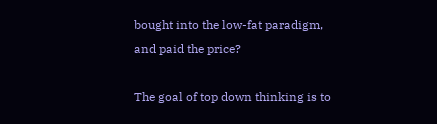bought into the low-fat paradigm, and paid the price?

The goal of top down thinking is to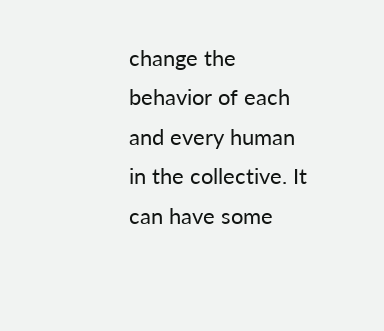change the behavior of each and every human in the collective. It can have some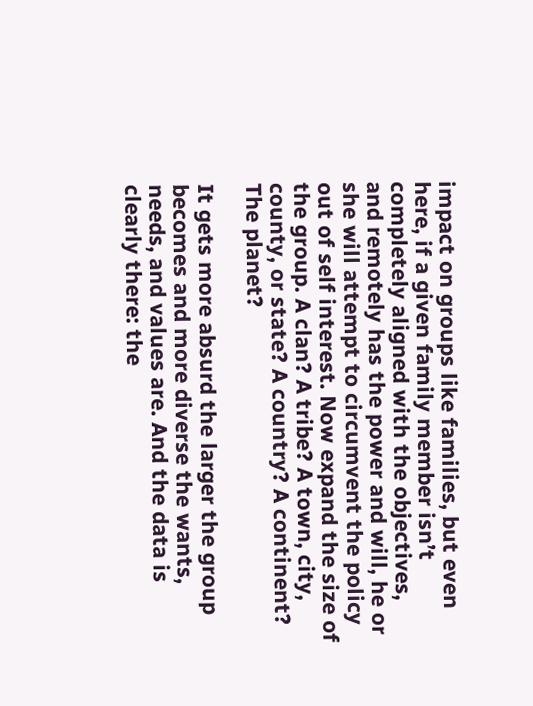impact on groups like families, but even here, if a given family member isn’t completely aligned with the objectives, and remotely has the power and will, he or she will attempt to circumvent the policy out of self interest. Now expand the size of the group. A clan? A tribe? A town, city, county, or state? A country? A continent? The planet?

It gets more absurd the larger the group becomes and more diverse the wants, needs, and values are. And the data is clearly there: the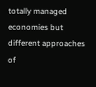totally managed economies but different approaches of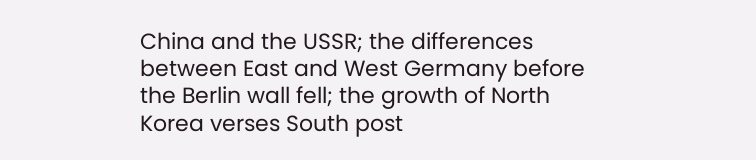China and the USSR; the differences between East and West Germany before the Berlin wall fell; the growth of North Korea verses South post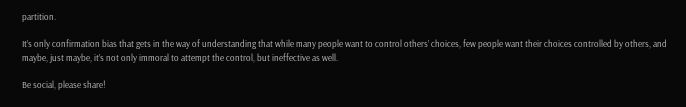partition.

It’s only confirmation bias that gets in the way of understanding that while many people want to control others’ choices, few people want their choices controlled by others, and maybe, just maybe, it’s not only immoral to attempt the control, but ineffective as well.

Be social, please share!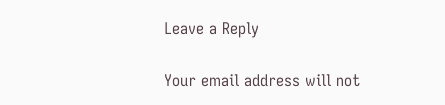Leave a Reply

Your email address will not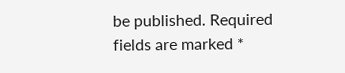be published. Required fields are marked *